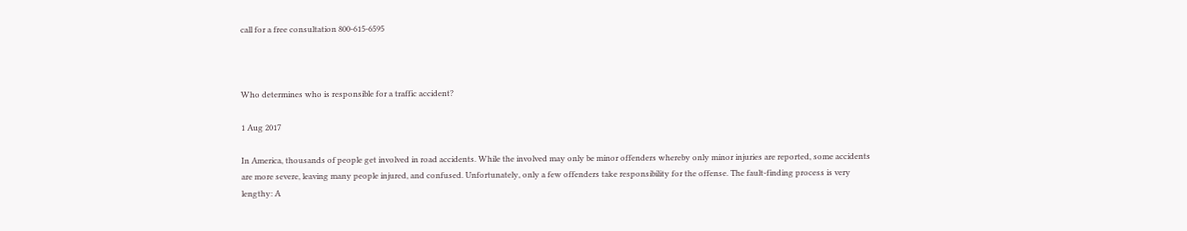call for a free consultation 800-615-6595



Who determines who is responsible for a traffic accident?

1 Aug 2017

In America, thousands of people get involved in road accidents. While the involved may only be minor offenders whereby only minor injuries are reported, some accidents are more severe, leaving many people injured, and confused. Unfortunately, only a few offenders take responsibility for the offense. The fault-finding process is very lengthy: A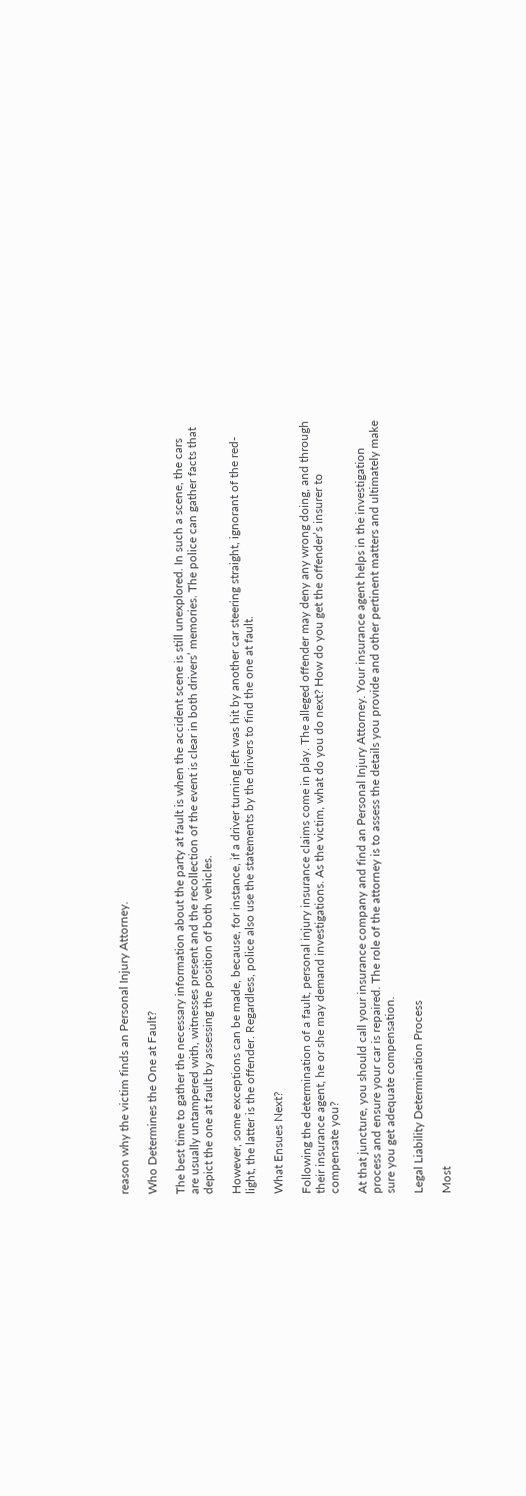reason why the victim finds an Personal Injury Attorney.

Who Determines the One at Fault?

The best time to gather the necessary information about the party at fault is when the accident scene is still unexplored. In such a scene, the cars are usually untampered with, witnesses present and the recollection of the event is clear in both drivers’ memories. The police can gather facts that depict the one at fault by assessing the position of both vehicles.

However, some exceptions can be made, because, for instance, if a driver turning left was hit by another car steering straight, ignorant of the red-light, the latter is the offender. Regardless, police also use the statements by the drivers to find the one at fault.

What Ensues Next?

Following the determination of a fault, personal injury insurance claims come in play. The alleged offender may deny any wrong doing, and through their insurance agent, he or she may demand investigations. As the victim, what do you do next? How do you get the offender’s insurer to compensate you?

At that juncture, you should call your insurance company and find an Personal Injury Attorney. Your insurance agent helps in the investigation process and ensure your car is repaired. The role of the attorney is to assess the details you provide and other pertinent matters and ultimately make sure you get adequate compensation.

Legal Liability Determination Process

Most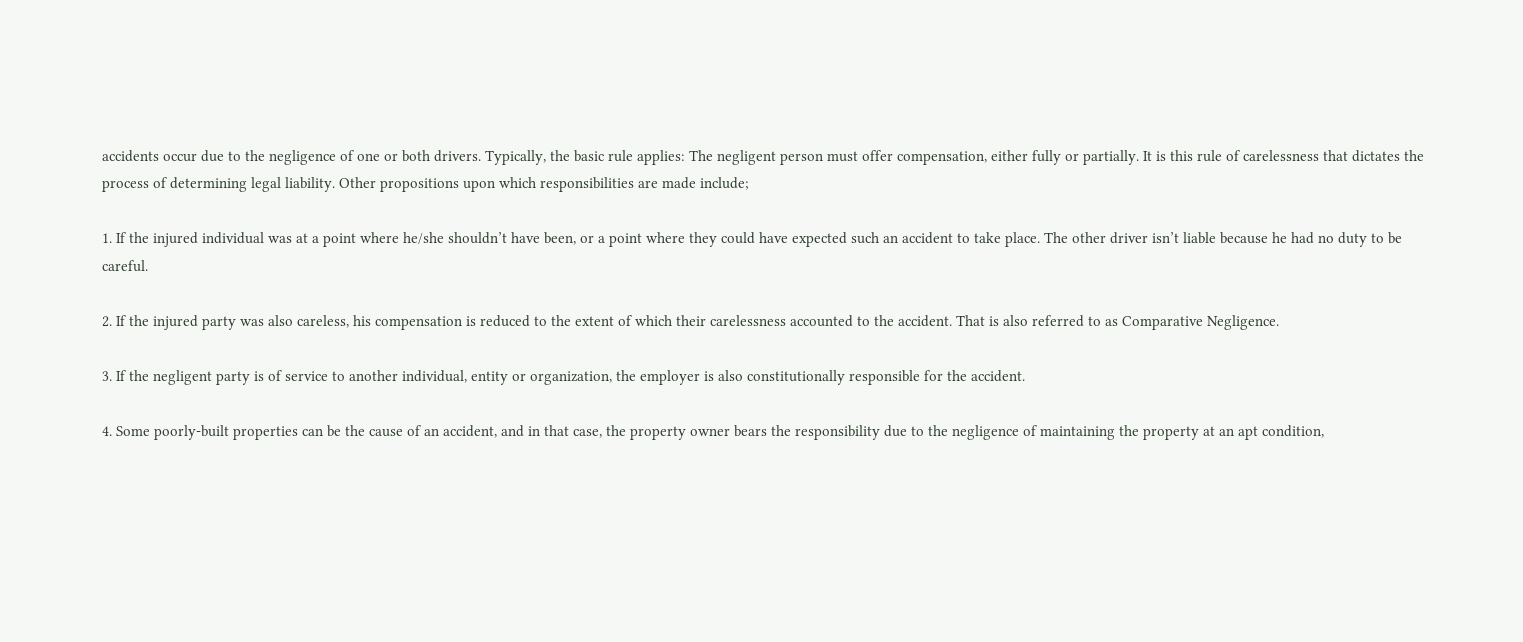accidents occur due to the negligence of one or both drivers. Typically, the basic rule applies: The negligent person must offer compensation, either fully or partially. It is this rule of carelessness that dictates the process of determining legal liability. Other propositions upon which responsibilities are made include;

1. If the injured individual was at a point where he/she shouldn’t have been, or a point where they could have expected such an accident to take place. The other driver isn’t liable because he had no duty to be careful.

2. If the injured party was also careless, his compensation is reduced to the extent of which their carelessness accounted to the accident. That is also referred to as Comparative Negligence.

3. If the negligent party is of service to another individual, entity or organization, the employer is also constitutionally responsible for the accident.

4. Some poorly-built properties can be the cause of an accident, and in that case, the property owner bears the responsibility due to the negligence of maintaining the property at an apt condition,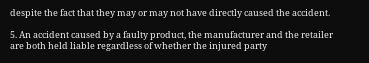despite the fact that they may or may not have directly caused the accident.

5. An accident caused by a faulty product, the manufacturer and the retailer are both held liable regardless of whether the injured party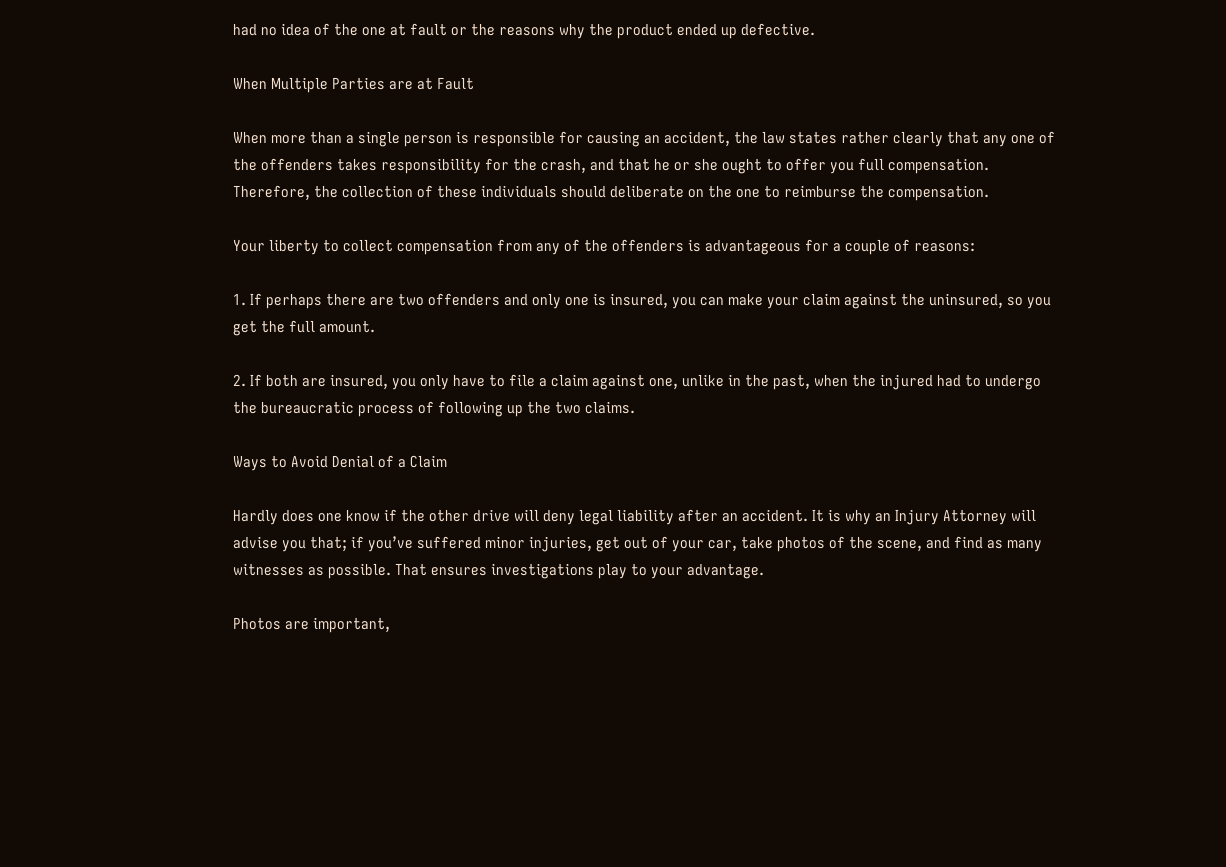had no idea of the one at fault or the reasons why the product ended up defective.

When Multiple Parties are at Fault

When more than a single person is responsible for causing an accident, the law states rather clearly that any one of the offenders takes responsibility for the crash, and that he or she ought to offer you full compensation. Therefore, the collection of these individuals should deliberate on the one to reimburse the compensation.

Your liberty to collect compensation from any of the offenders is advantageous for a couple of reasons:

1. If perhaps there are two offenders and only one is insured, you can make your claim against the uninsured, so you get the full amount.

2. If both are insured, you only have to file a claim against one, unlike in the past, when the injured had to undergo the bureaucratic process of following up the two claims.

Ways to Avoid Denial of a Claim

Hardly does one know if the other drive will deny legal liability after an accident. It is why an Injury Attorney will advise you that; if you’ve suffered minor injuries, get out of your car, take photos of the scene, and find as many witnesses as possible. That ensures investigations play to your advantage.

Photos are important,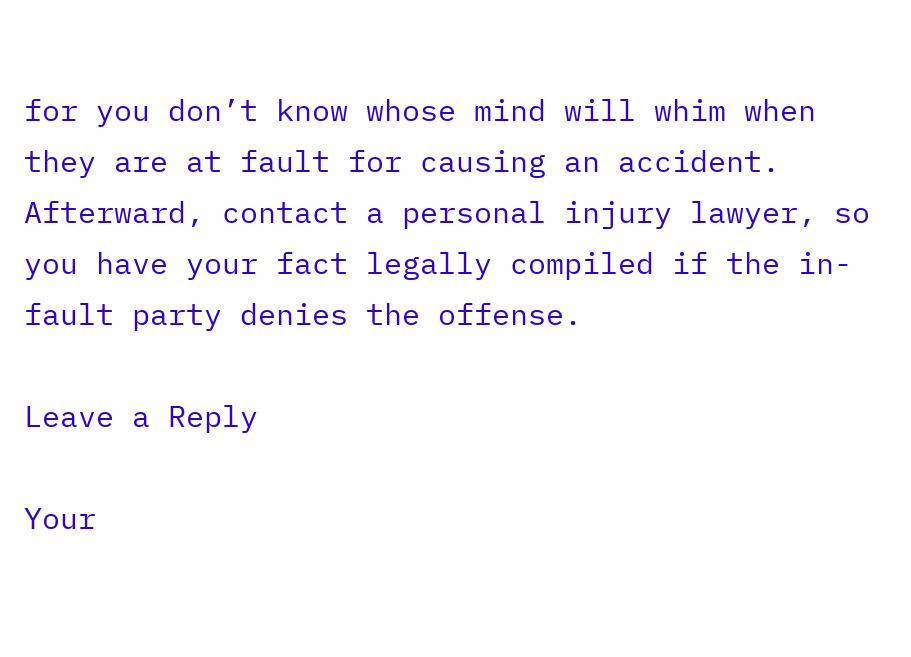for you don’t know whose mind will whim when they are at fault for causing an accident. Afterward, contact a personal injury lawyer, so you have your fact legally compiled if the in-fault party denies the offense.

Leave a Reply

Your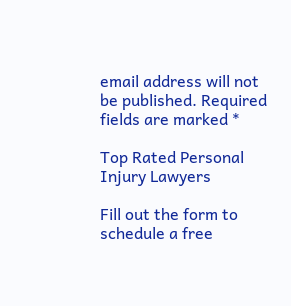email address will not be published. Required fields are marked *

Top Rated Personal
Injury Lawyers

Fill out the form to schedule a free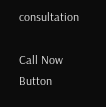consultation

Call Now Button